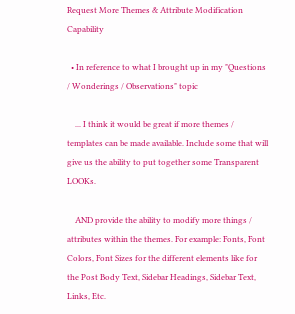Request More Themes & Attribute Modification Capability

  • In reference to what I brought up in my "Questions / Wonderings / Observations" topic

    ... I think it would be great if more themes / templates can be made available. Include some that will give us the ability to put together some Transparent LOOKs.

    AND provide the ability to modify more things / attributes within the themes. For example: Fonts, Font Colors, Font Sizes for the different elements like for the Post Body Text, Sidebar Headings, Sidebar Text, Links, Etc.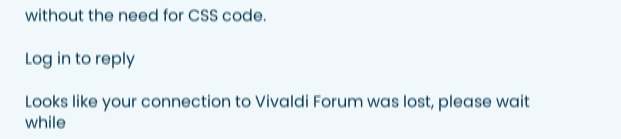without the need for CSS code.

Log in to reply

Looks like your connection to Vivaldi Forum was lost, please wait while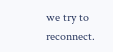we try to reconnect.